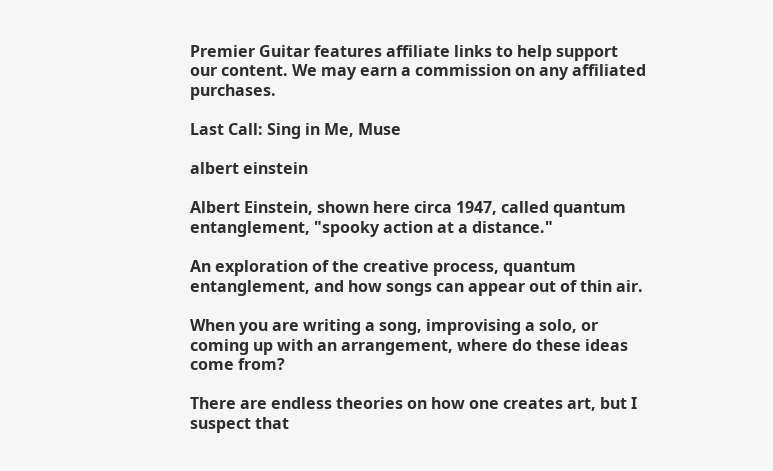Premier Guitar features affiliate links to help support our content. We may earn a commission on any affiliated purchases.

Last Call: Sing in Me, Muse

albert einstein

Albert Einstein, shown here circa 1947, called quantum entanglement, "spooky action at a distance."

An exploration of the creative process, quantum entanglement, and how songs can appear out of thin air.

When you are writing a song, improvising a solo, or coming up with an arrangement, where do these ideas come from?

There are endless theories on how one creates art, but I suspect that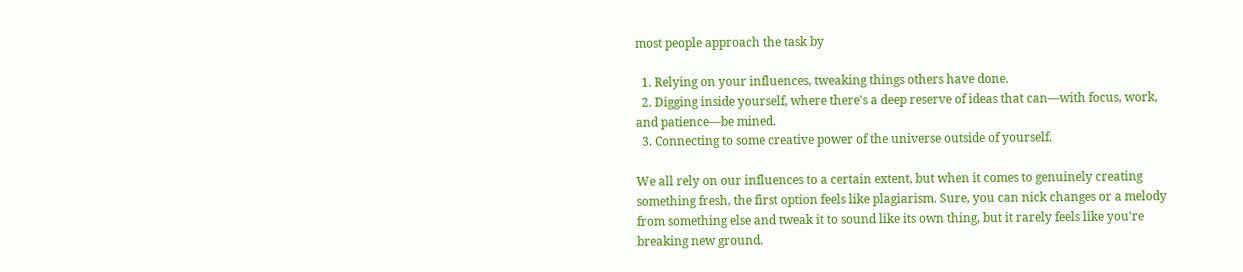most people approach the task by

  1. Relying on your influences, tweaking things others have done.
  2. Digging inside yourself, where there's a deep reserve of ideas that can—with focus, work, and patience—be mined.
  3. Connecting to some creative power of the universe outside of yourself.

We all rely on our influences to a certain extent, but when it comes to genuinely creating something fresh, the first option feels like plagiarism. Sure, you can nick changes or a melody from something else and tweak it to sound like its own thing, but it rarely feels like you're breaking new ground.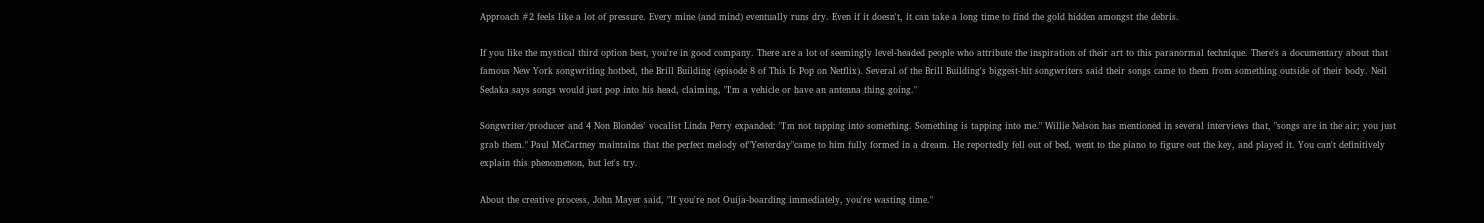Approach #2 feels like a lot of pressure. Every mine (and mind) eventually runs dry. Even if it doesn't, it can take a long time to find the gold hidden amongst the debris.

If you like the mystical third option best, you're in good company. There are a lot of seemingly level-headed people who attribute the inspiration of their art to this paranormal technique. There's a documentary about that famous New York songwriting hotbed, the Brill Building (episode 8 of This Is Pop on Netflix). Several of the Brill Building's biggest-hit songwriters said their songs came to them from something outside of their body. Neil Sedaka says songs would just pop into his head, claiming, "I'm a vehicle or have an antenna thing going."

Songwriter/producer and 4 Non Blondes' vocalist Linda Perry expanded: "I'm not tapping into something. Something is tapping into me." Willie Nelson has mentioned in several interviews that, "songs are in the air; you just grab them." Paul McCartney maintains that the perfect melody of"Yesterday"came to him fully formed in a dream. He reportedly fell out of bed, went to the piano to figure out the key, and played it. You can't definitively explain this phenomenon, but let's try.

About the creative process, John Mayer said, "If you're not Ouija-boarding immediately, you're wasting time."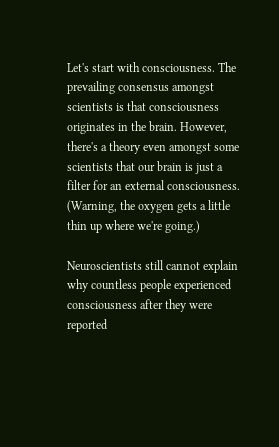Let's start with consciousness. The prevailing consensus amongst scientists is that consciousness originates in the brain. However, there's a theory even amongst some scientists that our brain is just a filter for an external consciousness. (Warning, the oxygen gets a little thin up where we're going.)

Neuroscientists still cannot explain why countless people experienced consciousness after they were reported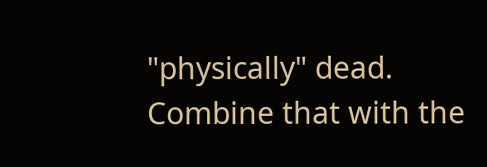"physically" dead. Combine that with the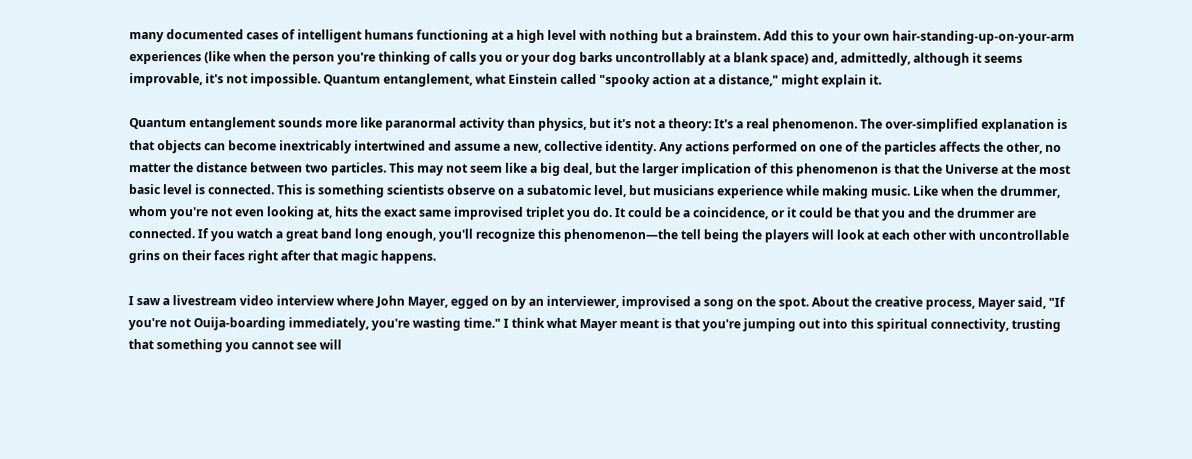many documented cases of intelligent humans functioning at a high level with nothing but a brainstem. Add this to your own hair-standing-up-on-your-arm experiences (like when the person you're thinking of calls you or your dog barks uncontrollably at a blank space) and, admittedly, although it seems improvable, it's not impossible. Quantum entanglement, what Einstein called "spooky action at a distance," might explain it.

Quantum entanglement sounds more like paranormal activity than physics, but it's not a theory: It's a real phenomenon. The over-simplified explanation is that objects can become inextricably intertwined and assume a new, collective identity. Any actions performed on one of the particles affects the other, no matter the distance between two particles. This may not seem like a big deal, but the larger implication of this phenomenon is that the Universe at the most basic level is connected. This is something scientists observe on a subatomic level, but musicians experience while making music. Like when the drummer, whom you're not even looking at, hits the exact same improvised triplet you do. It could be a coincidence, or it could be that you and the drummer are connected. If you watch a great band long enough, you'll recognize this phenomenon—the tell being the players will look at each other with uncontrollable grins on their faces right after that magic happens.

I saw a livestream video interview where John Mayer, egged on by an interviewer, improvised a song on the spot. About the creative process, Mayer said, "If you're not Ouija-boarding immediately, you're wasting time." I think what Mayer meant is that you're jumping out into this spiritual connectivity, trusting that something you cannot see will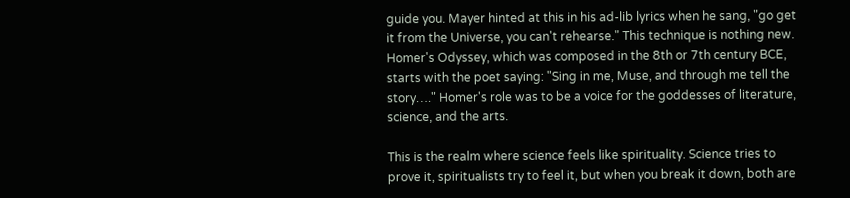guide you. Mayer hinted at this in his ad-lib lyrics when he sang, "go get it from the Universe, you can't rehearse." This technique is nothing new. Homer's Odyssey, which was composed in the 8th or 7th century BCE, starts with the poet saying: "Sing in me, Muse, and through me tell the story…." Homer's role was to be a voice for the goddesses of literature, science, and the arts.

This is the realm where science feels like spirituality. Science tries to prove it, spiritualists try to feel it, but when you break it down, both are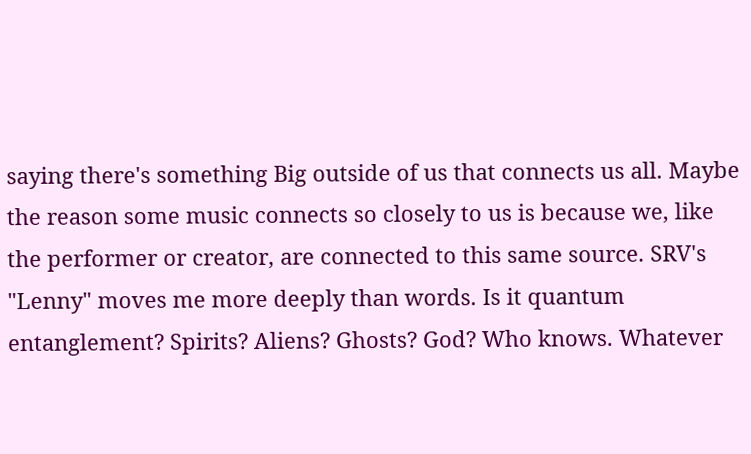saying there's something Big outside of us that connects us all. Maybe the reason some music connects so closely to us is because we, like the performer or creator, are connected to this same source. SRV's "Lenny" moves me more deeply than words. Is it quantum entanglement? Spirits? Aliens? Ghosts? God? Who knows. Whatever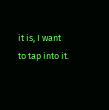it is, I want to tap into it.